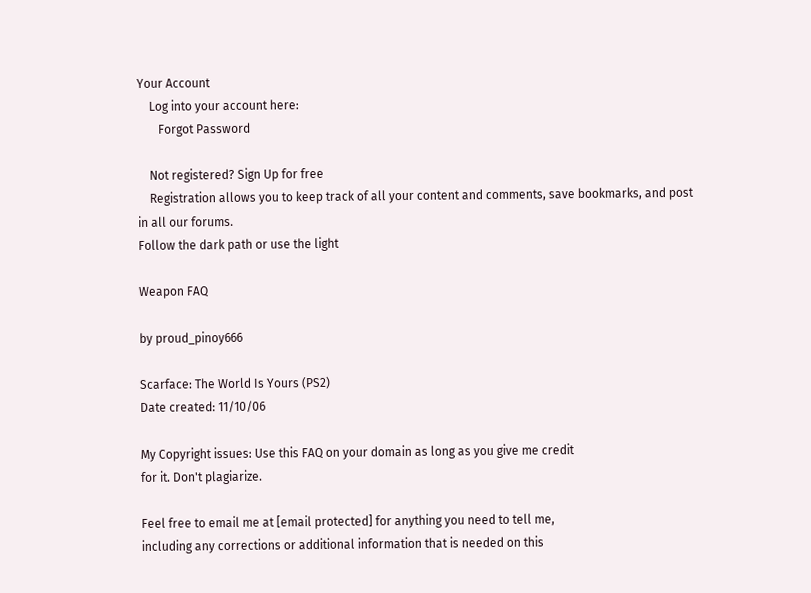Your Account
    Log into your account here:
       Forgot Password

    Not registered? Sign Up for free
    Registration allows you to keep track of all your content and comments, save bookmarks, and post in all our forums.
Follow the dark path or use the light

Weapon FAQ

by proud_pinoy666

Scarface: The World Is Yours (PS2)
Date created: 11/10/06

My Copyright issues: Use this FAQ on your domain as long as you give me credit
for it. Don't plagiarize.

Feel free to email me at [email protected] for anything you need to tell me,
including any corrections or additional information that is needed on this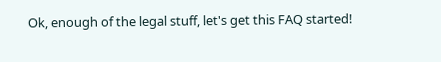Ok, enough of the legal stuff, let's get this FAQ started!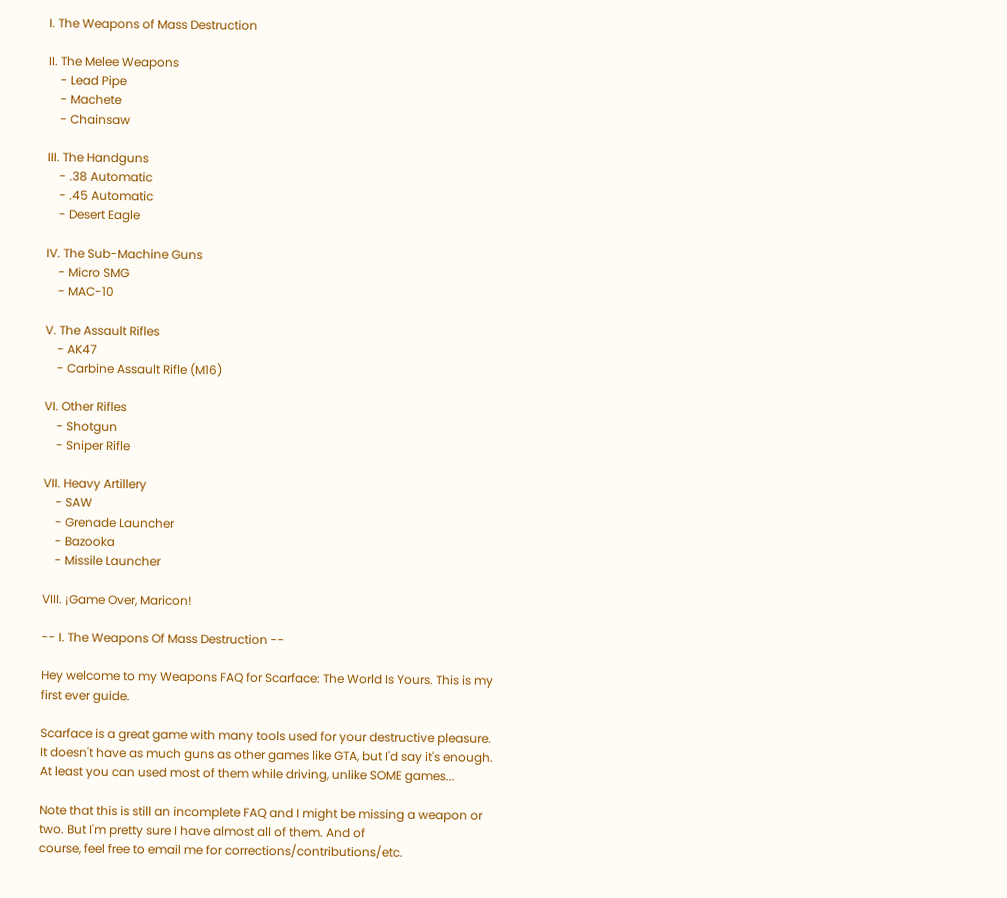I. The Weapons of Mass Destruction

II. The Melee Weapons
    - Lead Pipe
    - Machete
    - Chainsaw

III. The Handguns
    - .38 Automatic
    - .45 Automatic
    - Desert Eagle

IV. The Sub-Machine Guns
    - Micro SMG
    - MAC-10

V. The Assault Rifles
    - AK47
    - Carbine Assault Rifle (M16)

VI. Other Rifles
    - Shotgun
    - Sniper Rifle

VII. Heavy Artillery
    - SAW
    - Grenade Launcher
    - Bazooka
    - Missile Launcher

VIII. ¡Game Over, Maricon!

-- I. The Weapons Of Mass Destruction --

Hey welcome to my Weapons FAQ for Scarface: The World Is Yours. This is my
first ever guide.

Scarface is a great game with many tools used for your destructive pleasure.
It doesn't have as much guns as other games like GTA, but I'd say it's enough.
At least you can used most of them while driving, unlike SOME games...

Note that this is still an incomplete FAQ and I might be missing a weapon or
two. But I'm pretty sure I have almost all of them. And of
course, feel free to email me for corrections/contributions/etc.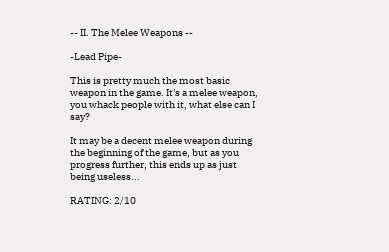-- II. The Melee Weapons --

-Lead Pipe-

This is pretty much the most basic weapon in the game. It's a melee weapon,
you whack people with it, what else can I say?

It may be a decent melee weapon during the beginning of the game, but as you
progress further, this ends up as just being useless...

RATING: 2/10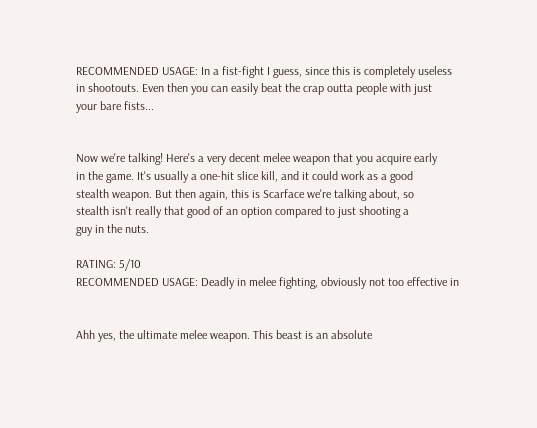RECOMMENDED USAGE: In a fist-fight I guess, since this is completely useless
in shootouts. Even then you can easily beat the crap outta people with just
your bare fists...


Now we're talking! Here's a very decent melee weapon that you acquire early
in the game. It's usually a one-hit slice kill, and it could work as a good
stealth weapon. But then again, this is Scarface we're talking about, so
stealth isn't really that good of an option compared to just shooting a
guy in the nuts.

RATING: 5/10
RECOMMENDED USAGE: Deadly in melee fighting, obviously not too effective in


Ahh yes, the ultimate melee weapon. This beast is an absolute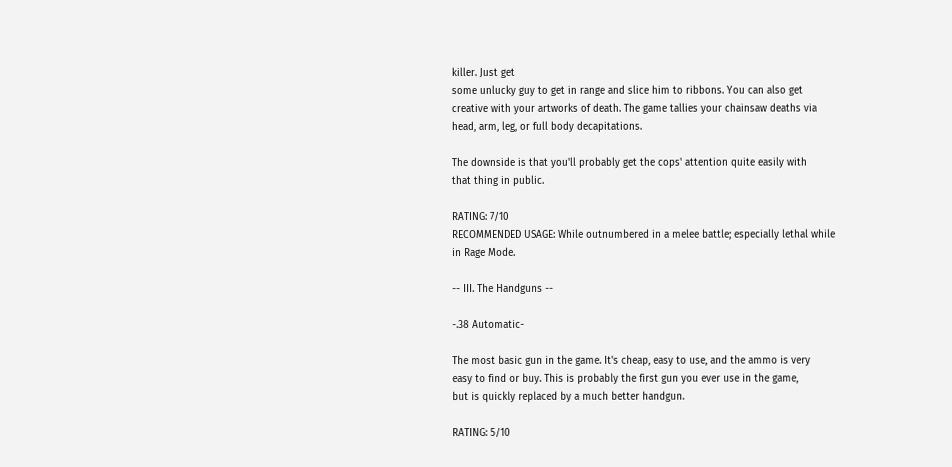killer. Just get
some unlucky guy to get in range and slice him to ribbons. You can also get
creative with your artworks of death. The game tallies your chainsaw deaths via
head, arm, leg, or full body decapitations.

The downside is that you'll probably get the cops' attention quite easily with
that thing in public.

RATING: 7/10
RECOMMENDED USAGE: While outnumbered in a melee battle; especially lethal while
in Rage Mode.

-- III. The Handguns --

-.38 Automatic-

The most basic gun in the game. It's cheap, easy to use, and the ammo is very
easy to find or buy. This is probably the first gun you ever use in the game,
but is quickly replaced by a much better handgun.

RATING: 5/10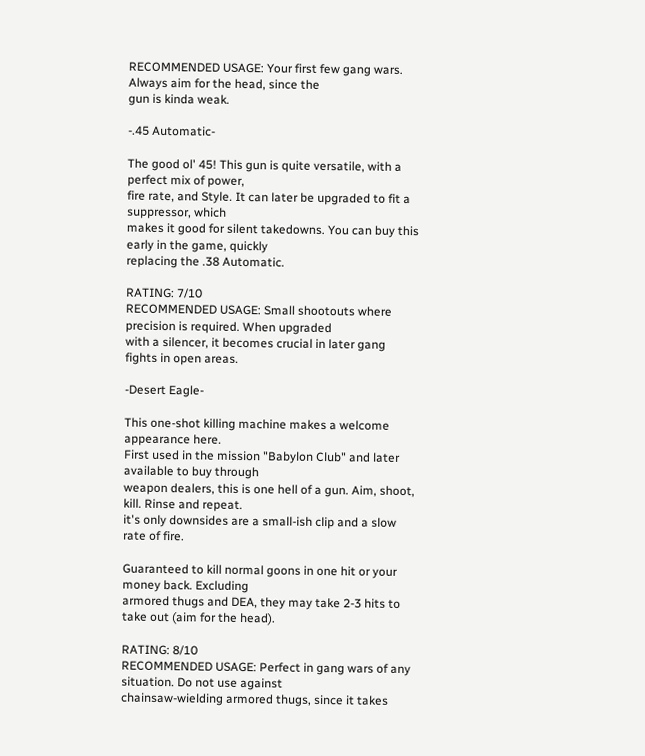RECOMMENDED USAGE: Your first few gang wars. Always aim for the head, since the
gun is kinda weak.

-.45 Automatic-

The good ol' 45! This gun is quite versatile, with a perfect mix of power,
fire rate, and Style. It can later be upgraded to fit a suppressor, which
makes it good for silent takedowns. You can buy this early in the game, quickly
replacing the .38 Automatic.

RATING: 7/10
RECOMMENDED USAGE: Small shootouts where precision is required. When upgraded
with a silencer, it becomes crucial in later gang fights in open areas.

-Desert Eagle-

This one-shot killing machine makes a welcome appearance here.
First used in the mission "Babylon Club" and later available to buy through
weapon dealers, this is one hell of a gun. Aim, shoot, kill. Rinse and repeat.
it's only downsides are a small-ish clip and a slow rate of fire.

Guaranteed to kill normal goons in one hit or your money back. Excluding
armored thugs and DEA, they may take 2-3 hits to take out (aim for the head).

RATING: 8/10
RECOMMENDED USAGE: Perfect in gang wars of any situation. Do not use against
chainsaw-wielding armored thugs, since it takes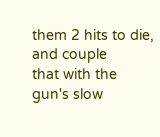them 2 hits to die, and couple
that with the gun's slow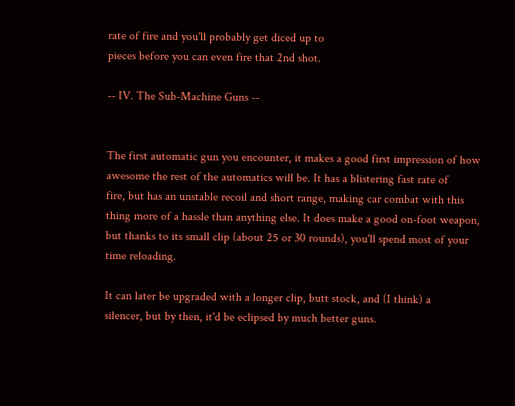rate of fire and you'll probably get diced up to
pieces before you can even fire that 2nd shot.

-- IV. The Sub-Machine Guns --


The first automatic gun you encounter, it makes a good first impression of how
awesome the rest of the automatics will be. It has a blistering fast rate of
fire, but has an unstable recoil and short range, making car combat with this
thing more of a hassle than anything else. It does make a good on-foot weapon,
but thanks to its small clip (about 25 or 30 rounds), you'll spend most of your
time reloading.

It can later be upgraded with a longer clip, butt stock, and (I think) a
silencer, but by then, it'd be eclipsed by much better guns.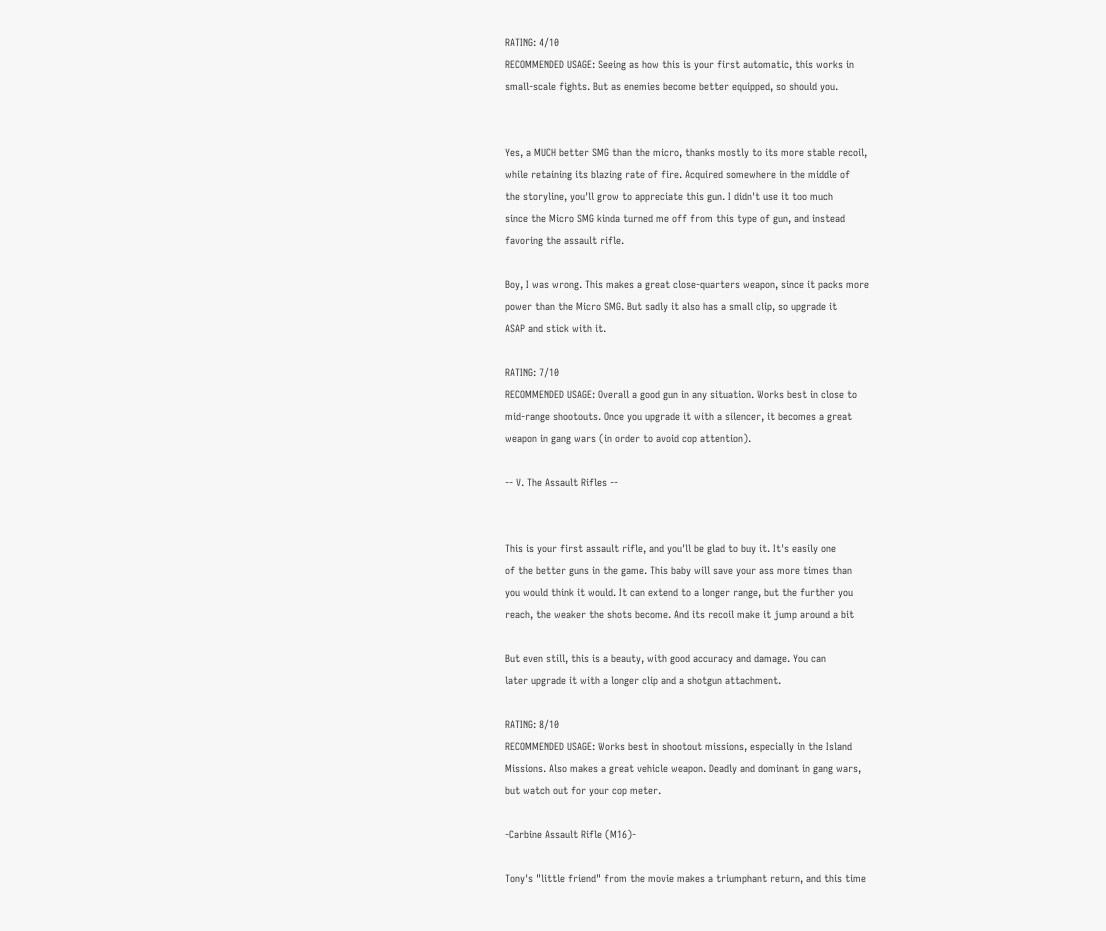RATING: 4/10
RECOMMENDED USAGE: Seeing as how this is your first automatic, this works in
small-scale fights. But as enemies become better equipped, so should you.


Yes, a MUCH better SMG than the micro, thanks mostly to its more stable recoil,
while retaining its blazing rate of fire. Acquired somewhere in the middle of
the storyline, you'll grow to appreciate this gun. I didn't use it too much
since the Micro SMG kinda turned me off from this type of gun, and instead
favoring the assault rifle.

Boy, I was wrong. This makes a great close-quarters weapon, since it packs more
power than the Micro SMG. But sadly it also has a small clip, so upgrade it
ASAP and stick with it.

RATING: 7/10
RECOMMENDED USAGE: Overall a good gun in any situation. Works best in close to
mid-range shootouts. Once you upgrade it with a silencer, it becomes a great
weapon in gang wars (in order to avoid cop attention).

-- V. The Assault Rifles --


This is your first assault rifle, and you'll be glad to buy it. It's easily one
of the better guns in the game. This baby will save your ass more times than
you would think it would. It can extend to a longer range, but the further you
reach, the weaker the shots become. And its recoil make it jump around a bit

But even still, this is a beauty, with good accuracy and damage. You can
later upgrade it with a longer clip and a shotgun attachment.

RATING: 8/10
RECOMMENDED USAGE: Works best in shootout missions, especially in the Island
Missions. Also makes a great vehicle weapon. Deadly and dominant in gang wars,
but watch out for your cop meter.

-Carbine Assault Rifle (M16)-

Tony's "little friend" from the movie makes a triumphant return, and this time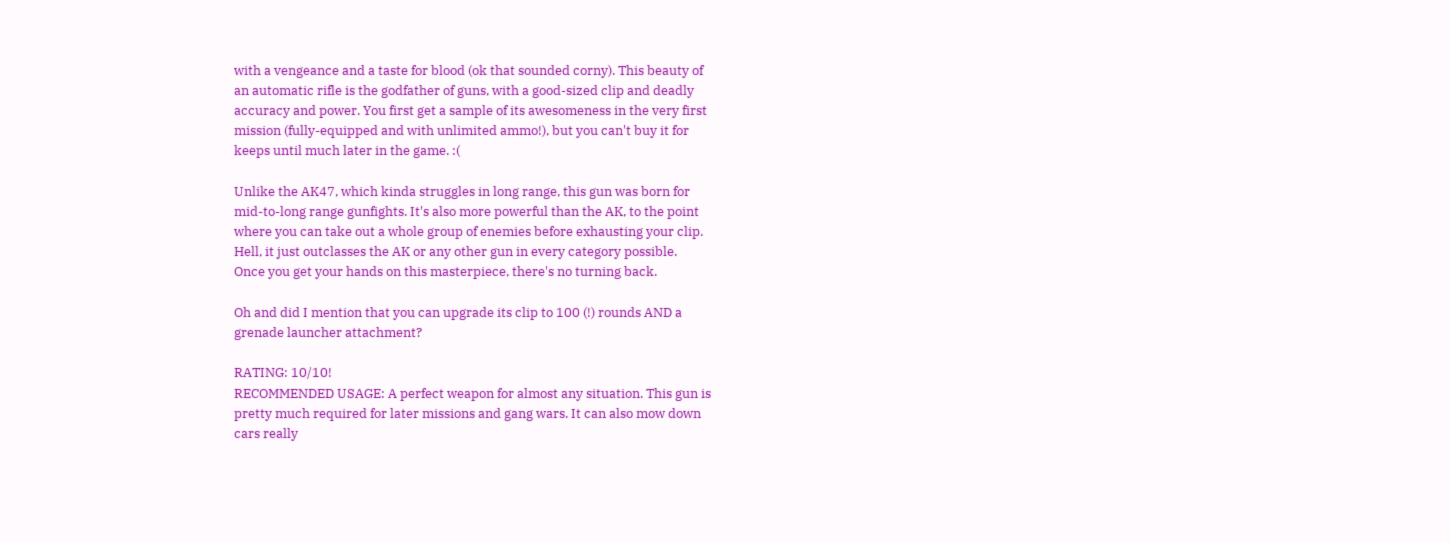with a vengeance and a taste for blood (ok that sounded corny). This beauty of
an automatic rifle is the godfather of guns, with a good-sized clip and deadly
accuracy and power. You first get a sample of its awesomeness in the very first
mission (fully-equipped and with unlimited ammo!), but you can't buy it for
keeps until much later in the game. :(

Unlike the AK47, which kinda struggles in long range, this gun was born for
mid-to-long range gunfights. It's also more powerful than the AK, to the point
where you can take out a whole group of enemies before exhausting your clip.
Hell, it just outclasses the AK or any other gun in every category possible.
Once you get your hands on this masterpiece, there's no turning back.

Oh and did I mention that you can upgrade its clip to 100 (!) rounds AND a
grenade launcher attachment?

RATING: 10/10!
RECOMMENDED USAGE: A perfect weapon for almost any situation. This gun is
pretty much required for later missions and gang wars. It can also mow down
cars really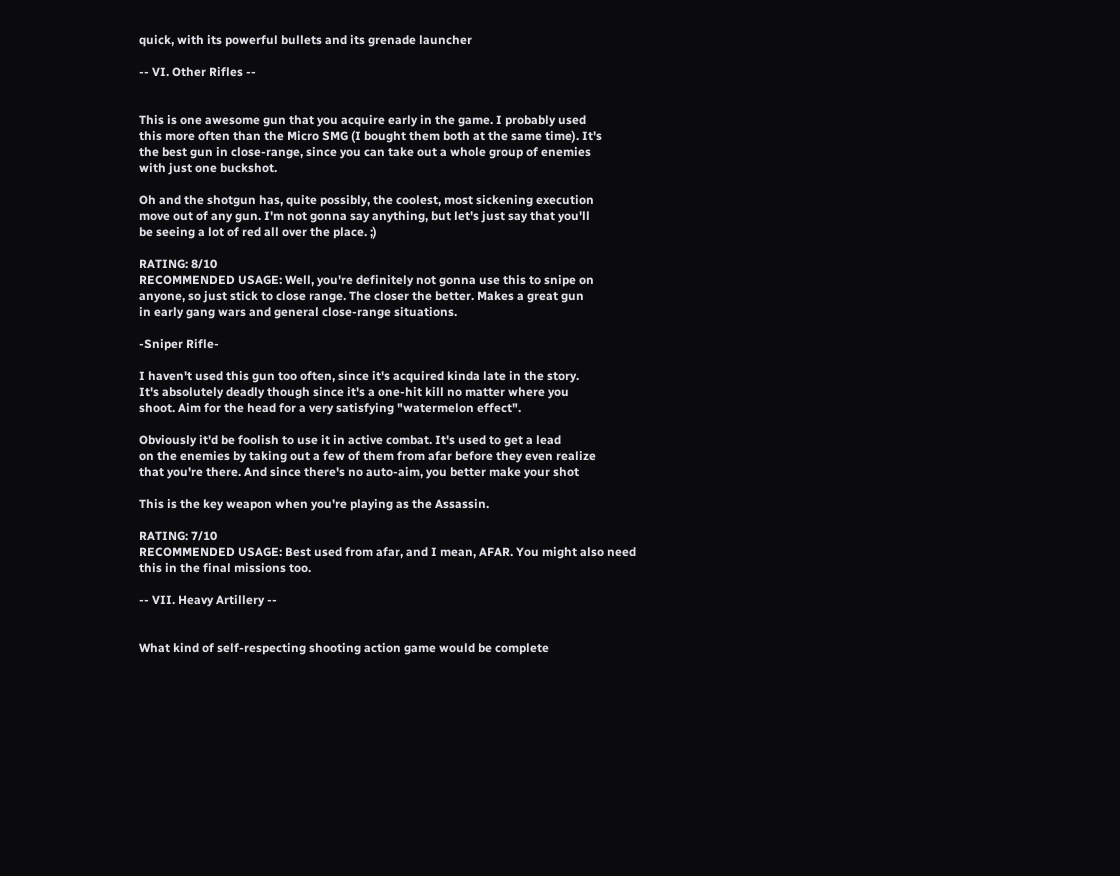quick, with its powerful bullets and its grenade launcher

-- VI. Other Rifles --


This is one awesome gun that you acquire early in the game. I probably used
this more often than the Micro SMG (I bought them both at the same time). It's
the best gun in close-range, since you can take out a whole group of enemies
with just one buckshot.

Oh and the shotgun has, quite possibly, the coolest, most sickening execution
move out of any gun. I'm not gonna say anything, but let's just say that you'll
be seeing a lot of red all over the place. ;)

RATING: 8/10
RECOMMENDED USAGE: Well, you're definitely not gonna use this to snipe on
anyone, so just stick to close range. The closer the better. Makes a great gun
in early gang wars and general close-range situations.

-Sniper Rifle-

I haven't used this gun too often, since it's acquired kinda late in the story.
It's absolutely deadly though since it's a one-hit kill no matter where you
shoot. Aim for the head for a very satisfying "watermelon effect".

Obviously it'd be foolish to use it in active combat. It's used to get a lead
on the enemies by taking out a few of them from afar before they even realize
that you're there. And since there's no auto-aim, you better make your shot

This is the key weapon when you're playing as the Assassin.

RATING: 7/10
RECOMMENDED USAGE: Best used from afar, and I mean, AFAR. You might also need
this in the final missions too.

-- VII. Heavy Artillery --


What kind of self-respecting shooting action game would be complete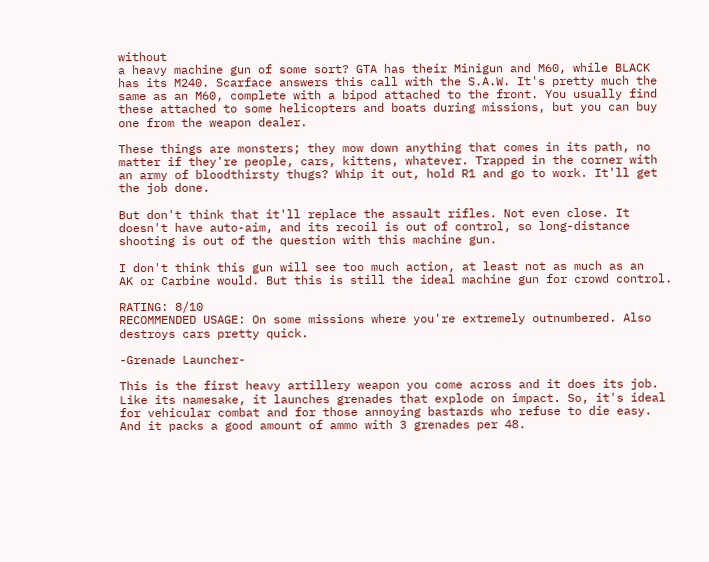without
a heavy machine gun of some sort? GTA has their Minigun and M60, while BLACK
has its M240. Scarface answers this call with the S.A.W. It's pretty much the
same as an M60, complete with a bipod attached to the front. You usually find
these attached to some helicopters and boats during missions, but you can buy
one from the weapon dealer.

These things are monsters; they mow down anything that comes in its path, no
matter if they're people, cars, kittens, whatever. Trapped in the corner with
an army of bloodthirsty thugs? Whip it out, hold R1 and go to work. It'll get
the job done.

But don't think that it'll replace the assault rifles. Not even close. It
doesn't have auto-aim, and its recoil is out of control, so long-distance
shooting is out of the question with this machine gun.

I don't think this gun will see too much action, at least not as much as an
AK or Carbine would. But this is still the ideal machine gun for crowd control.

RATING: 8/10
RECOMMENDED USAGE: On some missions where you're extremely outnumbered. Also
destroys cars pretty quick.

-Grenade Launcher-

This is the first heavy artillery weapon you come across and it does its job.
Like its namesake, it launches grenades that explode on impact. So, it's ideal
for vehicular combat and for those annoying bastards who refuse to die easy.
And it packs a good amount of ammo with 3 grenades per 48.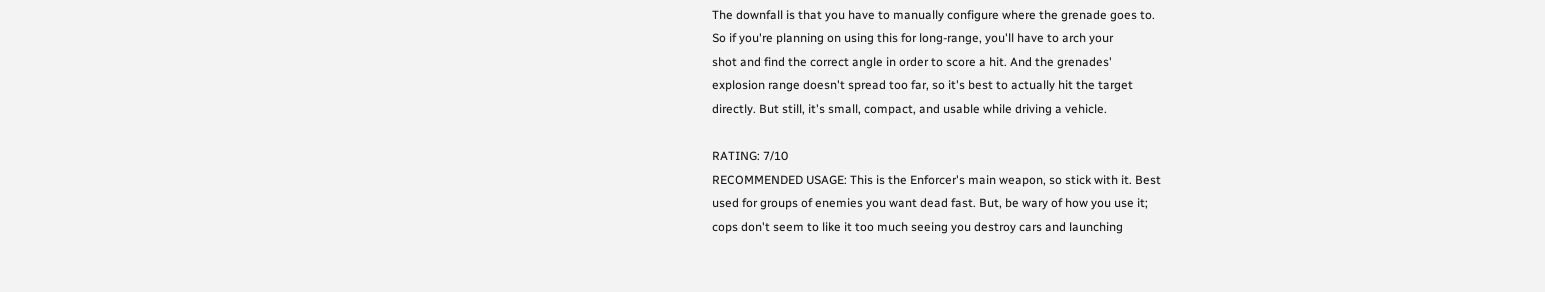The downfall is that you have to manually configure where the grenade goes to.
So if you're planning on using this for long-range, you'll have to arch your
shot and find the correct angle in order to score a hit. And the grenades'
explosion range doesn't spread too far, so it's best to actually hit the target
directly. But still, it's small, compact, and usable while driving a vehicle.

RATING: 7/10
RECOMMENDED USAGE: This is the Enforcer's main weapon, so stick with it. Best
used for groups of enemies you want dead fast. But, be wary of how you use it;
cops don't seem to like it too much seeing you destroy cars and launching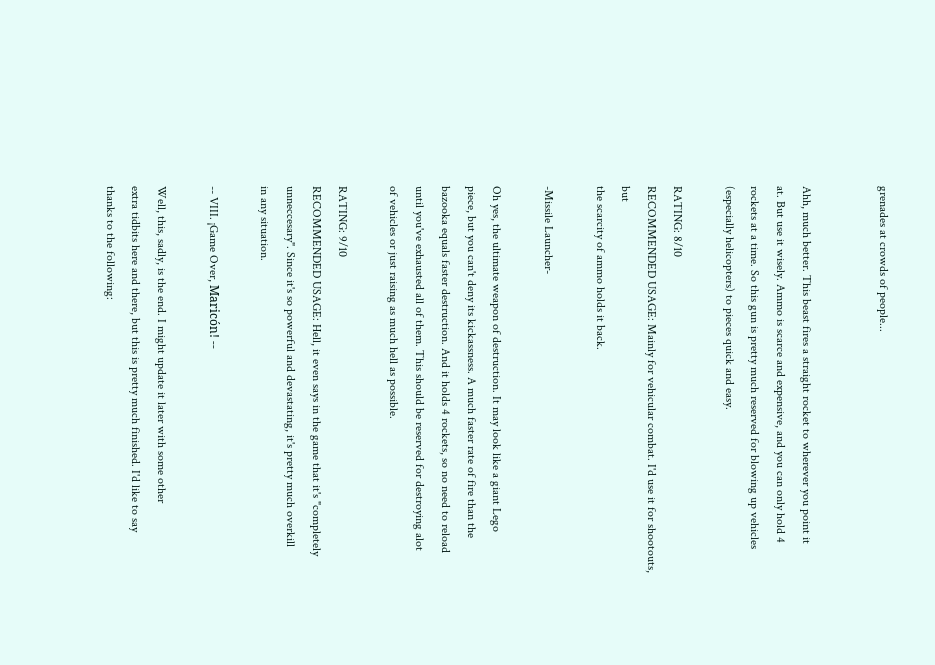grenades at crowds of people...


Ahh, much better. This beast fires a straight rocket to wherever you point it
at. But use it wisely. Ammo is scarce and expensive, and you can only hold 4
rockets at a time. So this gun is pretty much reserved for blowing up vehicles
(especially helicopters) to pieces quick and easy.

RATING: 8/10
RECOMMENDED USAGE: Mainly for vehicular combat. I'd use it for shootouts, but
the scarcity of ammo holds it back.

-Missile Launcher-

Oh yes, the ultimate weapon of destruction. It may look like a giant Lego
piece, but you can't deny its kickassness. A much faster rate of fire than the
bazooka equals faster destruction. And it holds 4 rockets, so no need to reload
until you've exhausted all of them. This should be reserved for destroying alot
of vehicles or just raising as much hell as possible.

RATING: 9/10
RECOMMENDED USAGE: Hell, it even says in the game that it's "completely
unneccesary". Since it's so powerful and devastating, it's pretty much overkill
in any situation.

-- VIII. ¡Game Over, Maricón! --

Well, this, sadly, is the end. I might update it later with some other
extra tidbits here and there, but this is pretty much finished. I'd like to say
thanks to the following: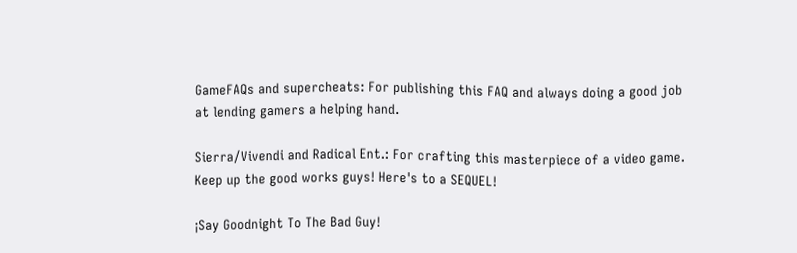GameFAQs and supercheats: For publishing this FAQ and always doing a good job
at lending gamers a helping hand.

Sierra/Vivendi and Radical Ent.: For crafting this masterpiece of a video game.
Keep up the good works guys! Here's to a SEQUEL!

¡Say Goodnight To The Bad Guy!